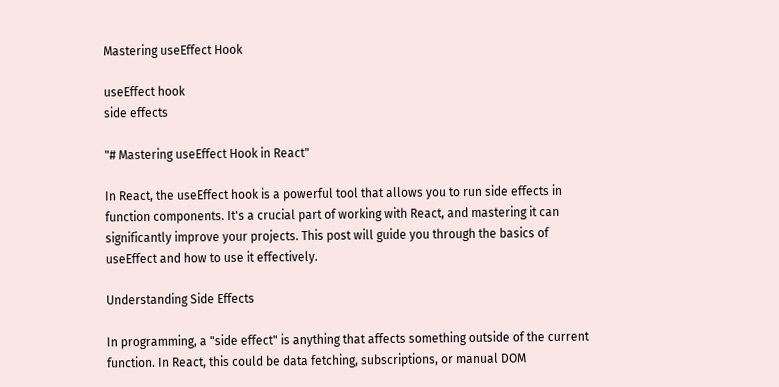Mastering useEffect Hook

useEffect hook
side effects

"# Mastering useEffect Hook in React"

In React, the useEffect hook is a powerful tool that allows you to run side effects in function components. It's a crucial part of working with React, and mastering it can significantly improve your projects. This post will guide you through the basics of useEffect and how to use it effectively.

Understanding Side Effects

In programming, a "side effect" is anything that affects something outside of the current function. In React, this could be data fetching, subscriptions, or manual DOM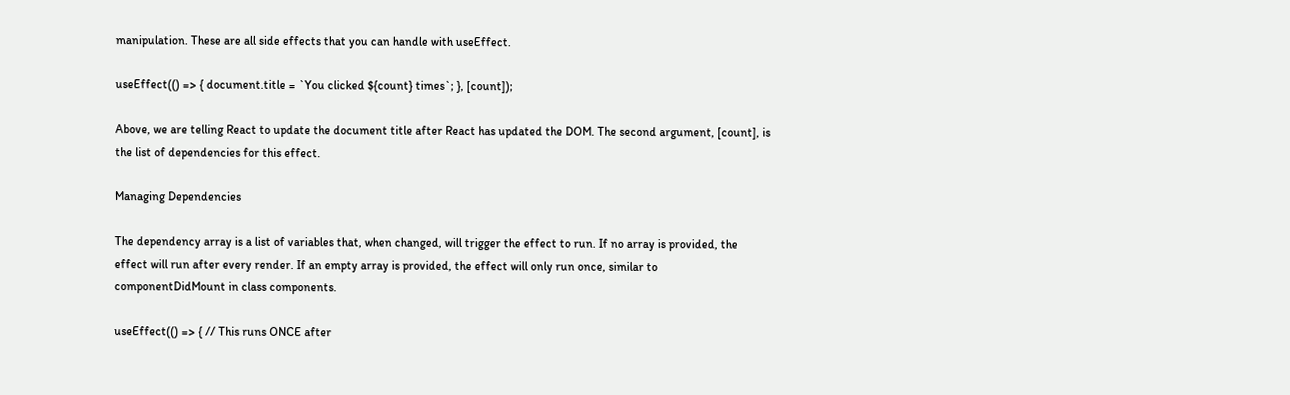manipulation. These are all side effects that you can handle with useEffect.

useEffect(() => { document.title = `You clicked ${count} times`; }, [count]);

Above, we are telling React to update the document title after React has updated the DOM. The second argument, [count], is the list of dependencies for this effect.

Managing Dependencies

The dependency array is a list of variables that, when changed, will trigger the effect to run. If no array is provided, the effect will run after every render. If an empty array is provided, the effect will only run once, similar to componentDidMount in class components.

useEffect(() => { // This runs ONCE after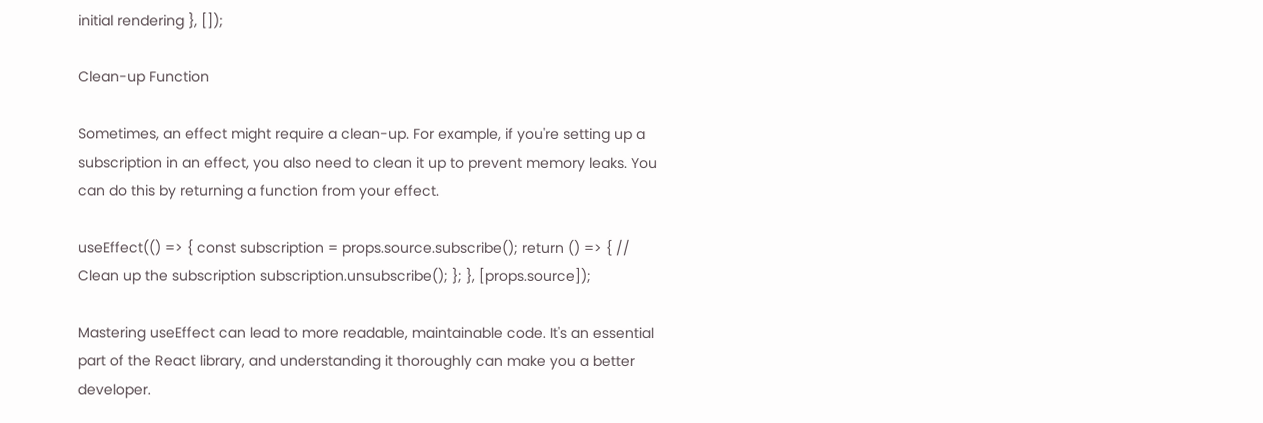initial rendering }, []);

Clean-up Function

Sometimes, an effect might require a clean-up. For example, if you're setting up a subscription in an effect, you also need to clean it up to prevent memory leaks. You can do this by returning a function from your effect.

useEffect(() => { const subscription = props.source.subscribe(); return () => { // Clean up the subscription subscription.unsubscribe(); }; }, [props.source]);

Mastering useEffect can lead to more readable, maintainable code. It's an essential part of the React library, and understanding it thoroughly can make you a better developer.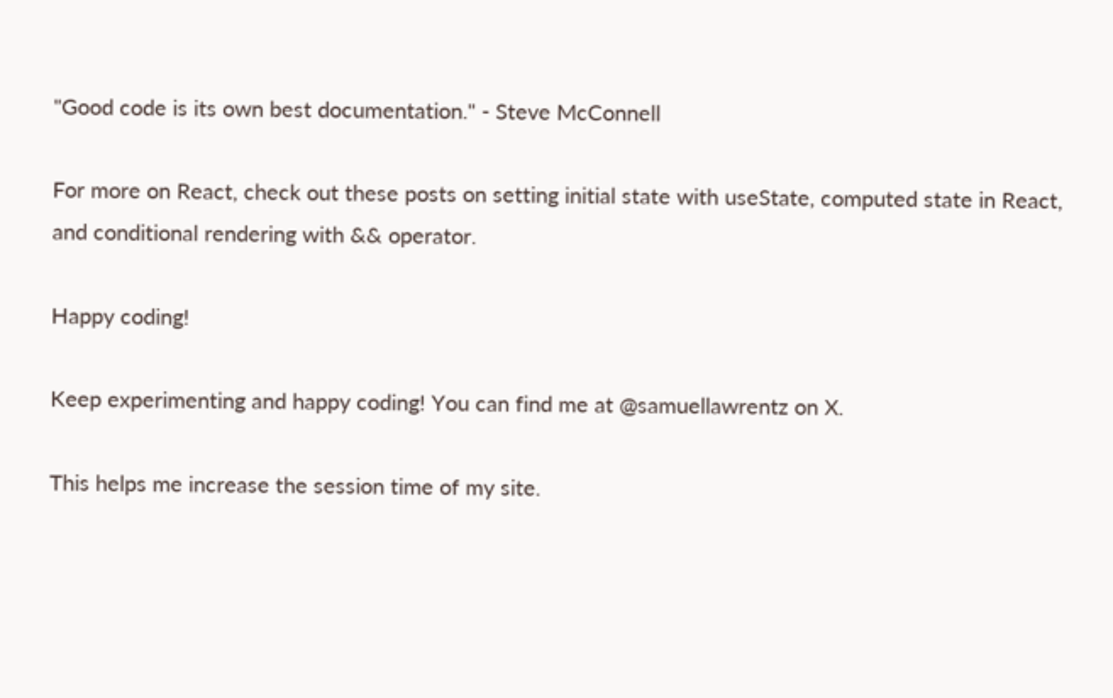"Good code is its own best documentation." - Steve McConnell

For more on React, check out these posts on setting initial state with useState, computed state in React, and conditional rendering with && operator.

Happy coding!

Keep experimenting and happy coding! You can find me at @samuellawrentz on X.

This helps me increase the session time of my site.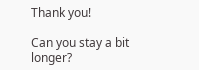Thank you!

Can you stay a bit longer?